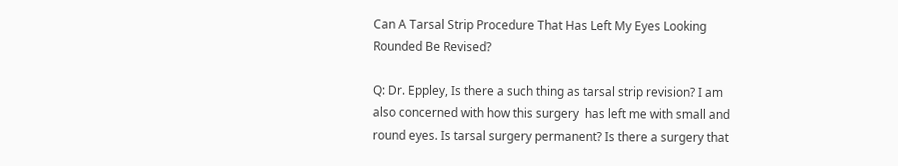Can A Tarsal Strip Procedure That Has Left My Eyes Looking Rounded Be Revised?

Q: Dr. Eppley, Is there a such thing as tarsal strip revision? I am also concerned with how this surgery  has left me with small and round eyes. Is tarsal surgery permanent? Is there a surgery that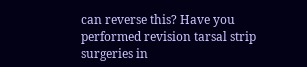can reverse this? Have you performed revision tarsal strip surgeries in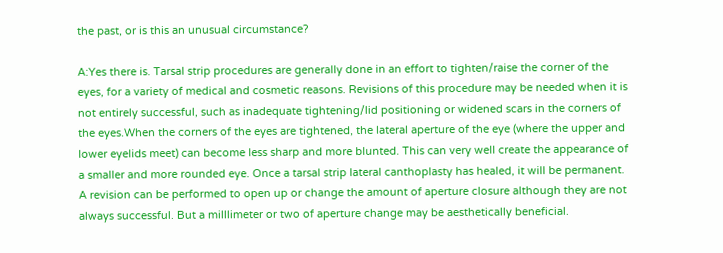the past, or is this an unusual circumstance?

A:Yes there is. Tarsal strip procedures are generally done in an effort to tighten/raise the corner of the eyes, for a variety of medical and cosmetic reasons. Revisions of this procedure may be needed when it is not entirely successful, such as inadequate tightening/lid positioning or widened scars in the corners of the eyes.When the corners of the eyes are tightened, the lateral aperture of the eye (where the upper and lower eyelids meet) can become less sharp and more blunted. This can very well create the appearance of a smaller and more rounded eye. Once a tarsal strip lateral canthoplasty has healed, it will be permanent. A revision can be performed to open up or change the amount of aperture closure although they are not always successful. But a milllimeter or two of aperture change may be aesthetically beneficial.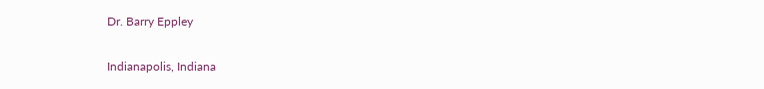Dr. Barry Eppley

Indianapolis, Indiana